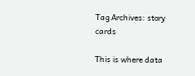Tag Archives: story cards

This is where data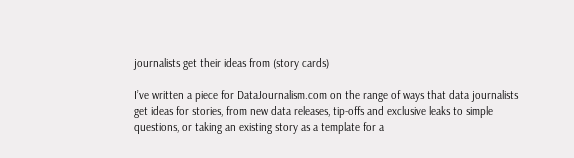journalists get their ideas from (story cards)

I’ve written a piece for DataJournalism.com on the range of ways that data journalists get ideas for stories, from new data releases, tip-offs and exclusive leaks to simple questions, or taking an existing story as a template for a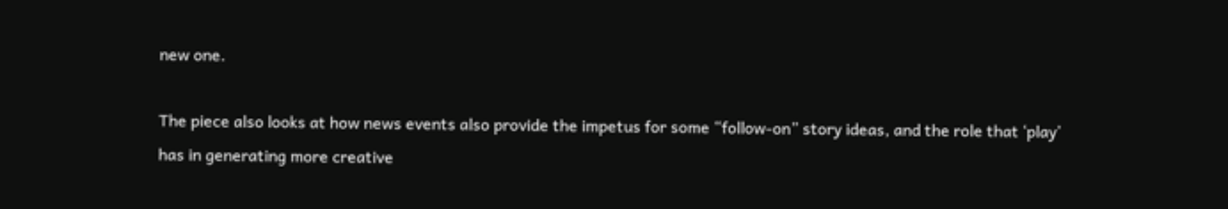new one.

The piece also looks at how news events also provide the impetus for some “follow-on” story ideas, and the role that ‘play’ has in generating more creative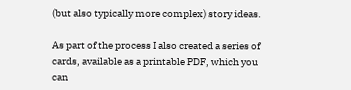(but also typically more complex) story ideas.

As part of the process I also created a series of cards, available as a printable PDF, which you can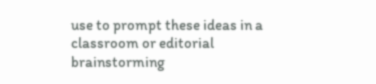use to prompt these ideas in a classroom or editorial brainstorming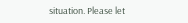situation. Please let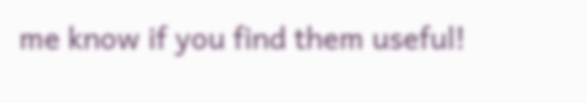me know if you find them useful!